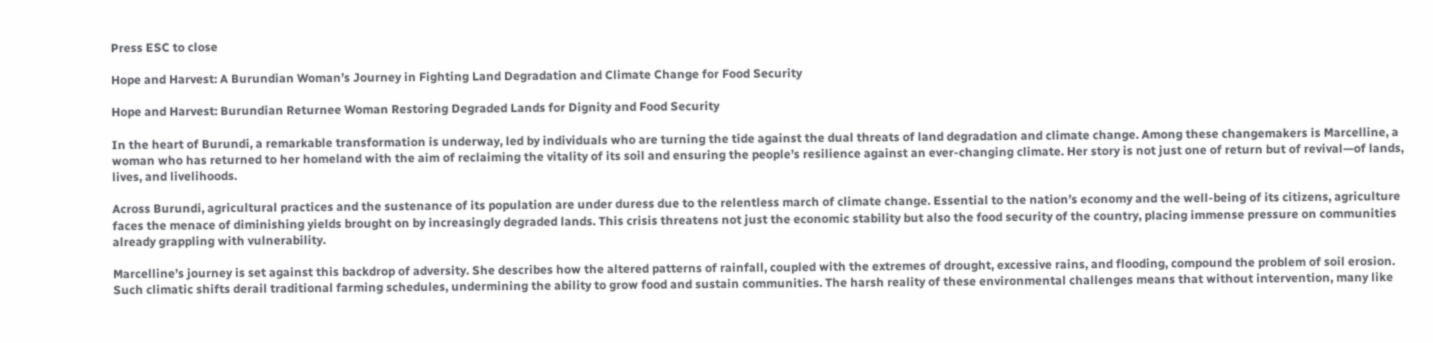Press ESC to close

Hope and Harvest: A Burundian Woman’s Journey in Fighting Land Degradation and Climate Change for Food Security

Hope and Harvest: Burundian Returnee Woman Restoring Degraded Lands for Dignity and Food Security

In the heart of Burundi, a remarkable transformation is underway, led by individuals who are turning the tide against the dual threats of land degradation and climate change. Among these changemakers is Marcelline, a woman who has returned to her homeland with the aim of reclaiming the vitality of its soil and ensuring the people’s resilience against an ever-changing climate. Her story is not just one of return but of revival—of lands, lives, and livelihoods.

Across Burundi, agricultural practices and the sustenance of its population are under duress due to the relentless march of climate change. Essential to the nation’s economy and the well-being of its citizens, agriculture faces the menace of diminishing yields brought on by increasingly degraded lands. This crisis threatens not just the economic stability but also the food security of the country, placing immense pressure on communities already grappling with vulnerability.

Marcelline’s journey is set against this backdrop of adversity. She describes how the altered patterns of rainfall, coupled with the extremes of drought, excessive rains, and flooding, compound the problem of soil erosion. Such climatic shifts derail traditional farming schedules, undermining the ability to grow food and sustain communities. The harsh reality of these environmental challenges means that without intervention, many like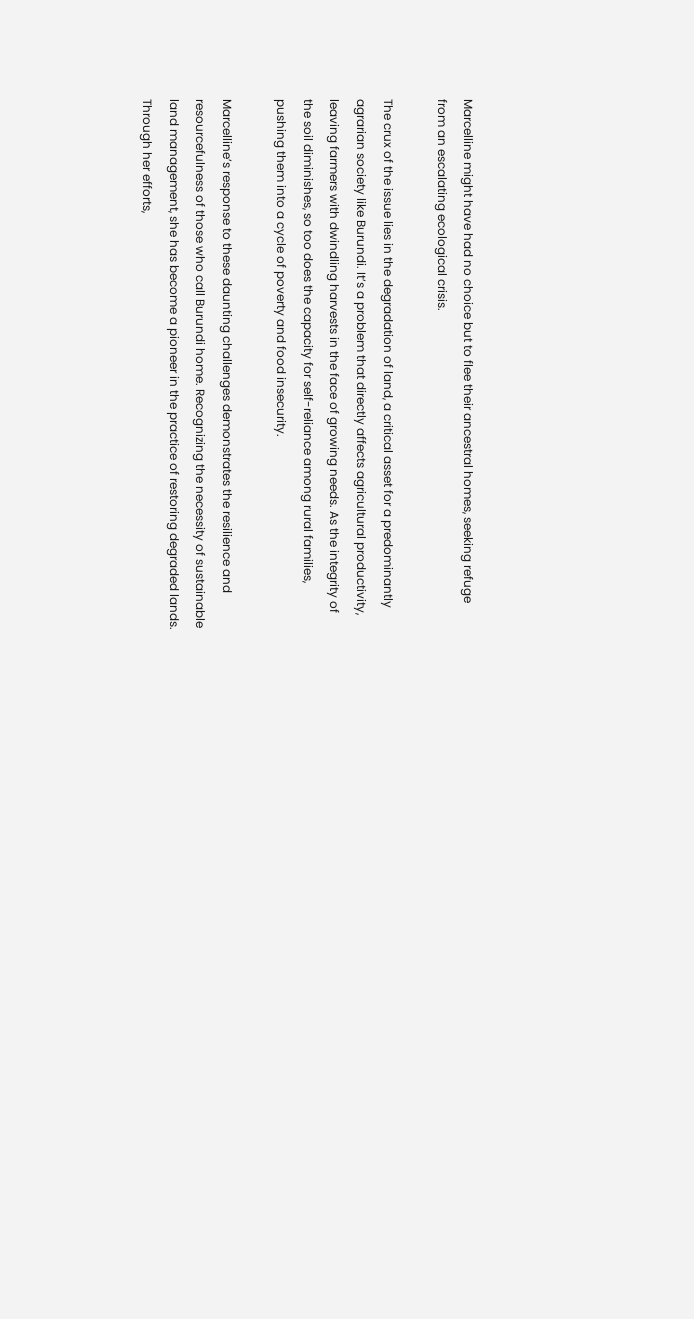Marcelline might have had no choice but to flee their ancestral homes, seeking refuge from an escalating ecological crisis.

The crux of the issue lies in the degradation of land, a critical asset for a predominantly agrarian society like Burundi. It’s a problem that directly affects agricultural productivity, leaving farmers with dwindling harvests in the face of growing needs. As the integrity of the soil diminishes, so too does the capacity for self-reliance among rural families, pushing them into a cycle of poverty and food insecurity.

Marcelline’s response to these daunting challenges demonstrates the resilience and resourcefulness of those who call Burundi home. Recognizing the necessity of sustainable land management, she has become a pioneer in the practice of restoring degraded lands. Through her efforts,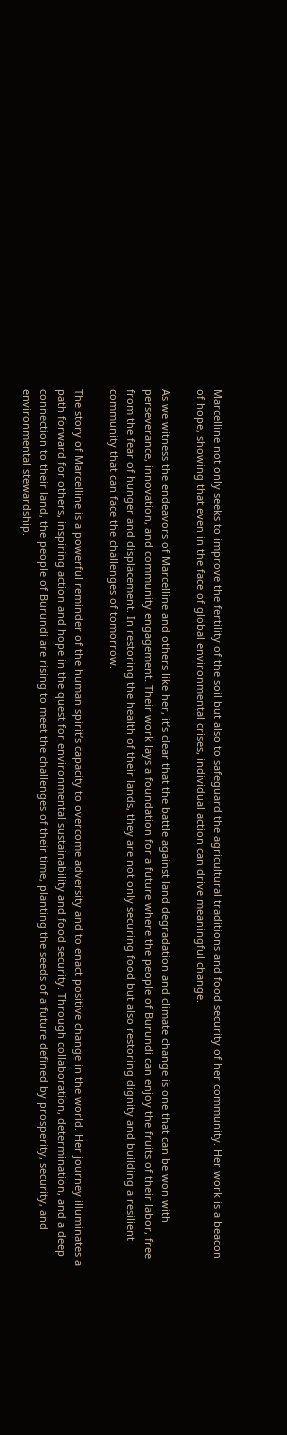Marcelline not only seeks to improve the fertility of the soil but also to safeguard the agricultural traditions and food security of her community. Her work is a beacon of hope, showing that even in the face of global environmental crises, individual action can drive meaningful change.

As we witness the endeavors of Marcelline and others like her, it’s clear that the battle against land degradation and climate change is one that can be won with perseverance, innovation, and community engagement. Their work lays a foundation for a future where the people of Burundi can enjoy the fruits of their labor, free from the fear of hunger and displacement. In restoring the health of their lands, they are not only securing food but also restoring dignity and building a resilient community that can face the challenges of tomorrow.

The story of Marcelline is a powerful reminder of the human spirit’s capacity to overcome adversity and to enact positive change in the world. Her journey illuminates a path forward for others, inspiring action and hope in the quest for environmental sustainability and food security. Through collaboration, determination, and a deep connection to their land, the people of Burundi are rising to meet the challenges of their time, planting the seeds of a future defined by prosperity, security, and environmental stewardship.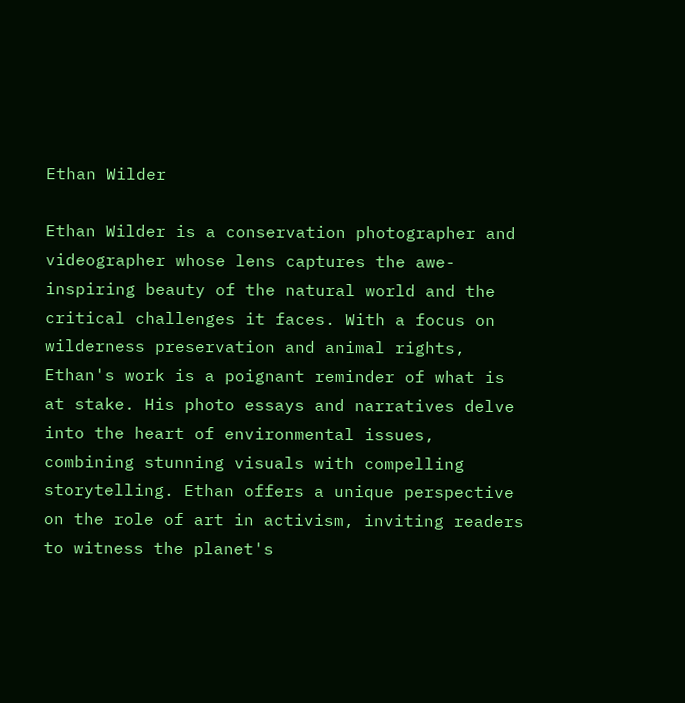Ethan Wilder

Ethan Wilder is a conservation photographer and videographer whose lens captures the awe-inspiring beauty of the natural world and the critical challenges it faces. With a focus on wilderness preservation and animal rights, Ethan's work is a poignant reminder of what is at stake. His photo essays and narratives delve into the heart of environmental issues, combining stunning visuals with compelling storytelling. Ethan offers a unique perspective on the role of art in activism, inviting readers to witness the planet's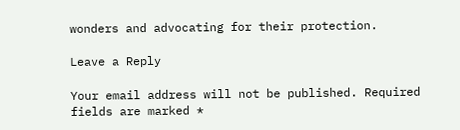wonders and advocating for their protection.

Leave a Reply

Your email address will not be published. Required fields are marked *